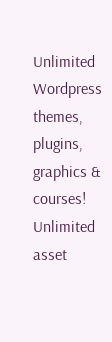Unlimited Wordpress themes, plugins, graphics & courses! Unlimited asset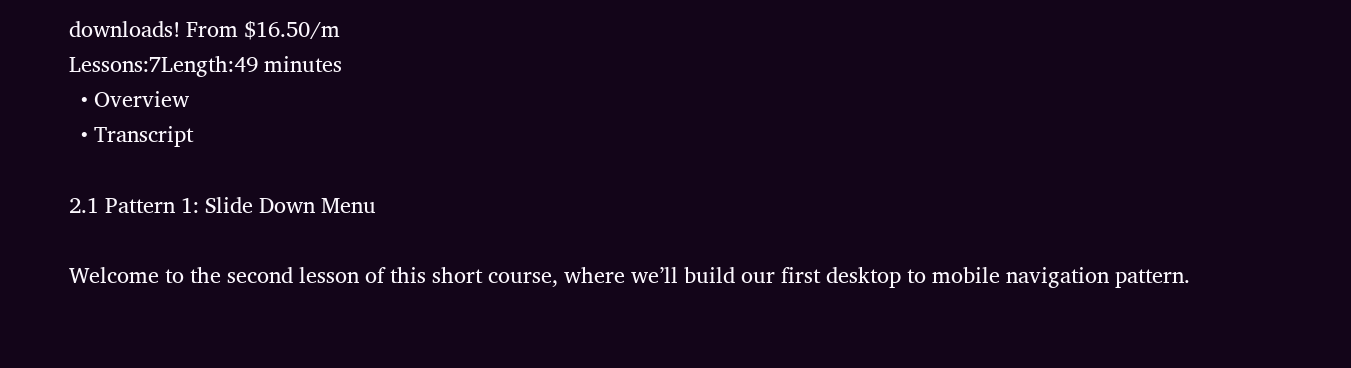downloads! From $16.50/m
Lessons:7Length:49 minutes
  • Overview
  • Transcript

2.1 Pattern 1: Slide Down Menu

Welcome to the second lesson of this short course, where we’ll build our first desktop to mobile navigation pattern.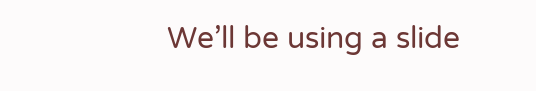We’ll be using a slide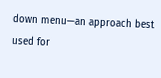down menu—an approach best used for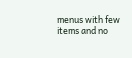menus with few items and no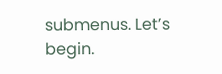submenus. Let’s begin.